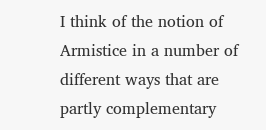I think of the notion of Armistice in a number of different ways that are partly complementary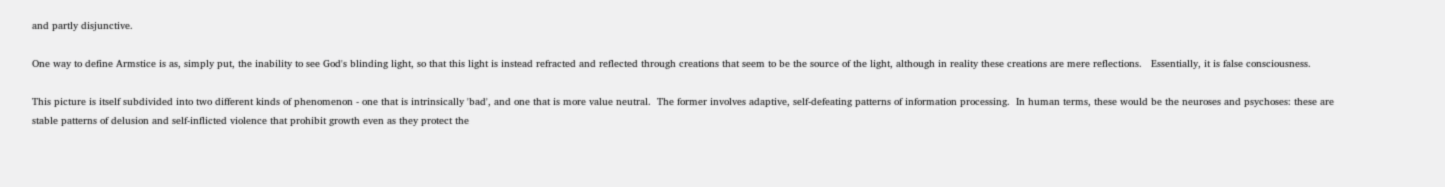and partly disjunctive.

One way to define Armstice is as, simply put, the inability to see God's blinding light, so that this light is instead refracted and reflected through creations that seem to be the source of the light, although in reality these creations are mere reflections.   Essentially, it is false consciousness.

This picture is itself subdivided into two different kinds of phenomenon - one that is intrinsically 'bad', and one that is more value neutral.  The former involves adaptive, self-defeating patterns of information processing.  In human terms, these would be the neuroses and psychoses: these are stable patterns of delusion and self-inflicted violence that prohibit growth even as they protect the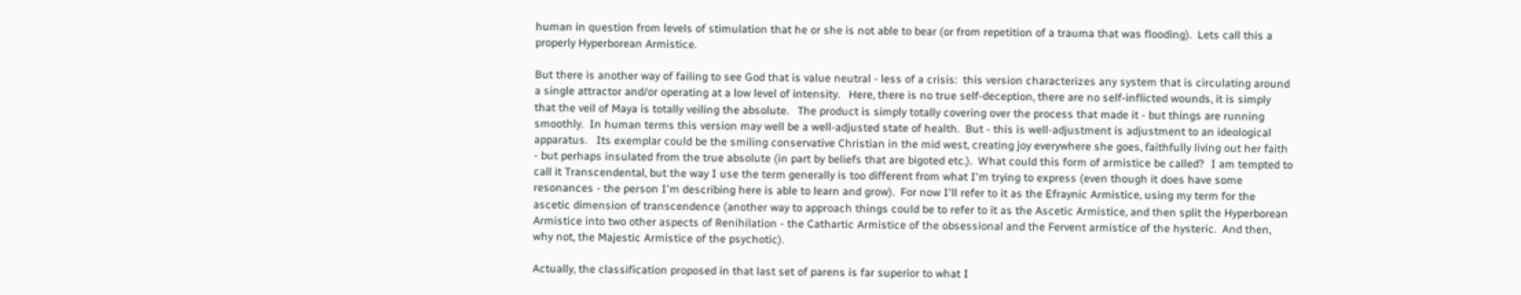human in question from levels of stimulation that he or she is not able to bear (or from repetition of a trauma that was flooding).  Lets call this a properly Hyperborean Armistice.

But there is another way of failing to see God that is value neutral - less of a crisis:  this version characterizes any system that is circulating around a single attractor and/or operating at a low level of intensity.   Here, there is no true self-deception, there are no self-inflicted wounds, it is simply that the veil of Maya is totally veiling the absolute.   The product is simply totally covering over the process that made it - but things are running smoothly.  In human terms this version may well be a well-adjusted state of health.  But - this is well-adjustment is adjustment to an ideological apparatus.   Its exemplar could be the smiling conservative Christian in the mid west, creating joy everywhere she goes, faithfully living out her faith - but perhaps insulated from the true absolute (in part by beliefs that are bigoted etc.).  What could this form of armistice be called?  I am tempted to call it Transcendental, but the way I use the term generally is too different from what I'm trying to express (even though it does have some resonances - the person I'm describing here is able to learn and grow).  For now I'll refer to it as the Efraynic Armistice, using my term for the ascetic dimension of transcendence (another way to approach things could be to refer to it as the Ascetic Armistice, and then split the Hyperborean Armistice into two other aspects of Renihilation - the Cathartic Armistice of the obsessional and the Fervent armistice of the hysteric.  And then, why not, the Majestic Armistice of the psychotic).

Actually, the classification proposed in that last set of parens is far superior to what I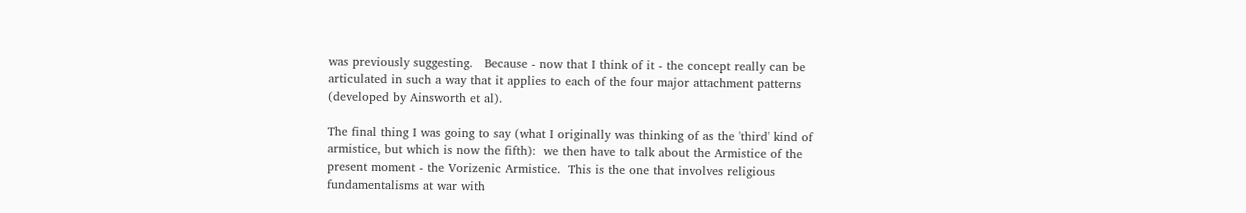was previously suggesting.   Because - now that I think of it - the concept really can be articulated in such a way that it applies to each of the four major attachment patterns (developed by Ainsworth et al).

The final thing I was going to say (what I originally was thinking of as the 'third' kind of armistice, but which is now the fifth):  we then have to talk about the Armistice of the present moment - the Vorizenic Armistice.  This is the one that involves religious fundamentalisms at war with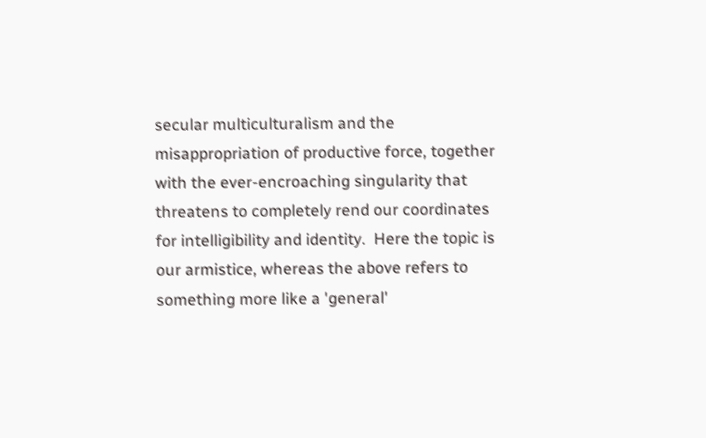secular multiculturalism and the misappropriation of productive force, together with the ever-encroaching singularity that threatens to completely rend our coordinates for intelligibility and identity.  Here the topic is our armistice, whereas the above refers to something more like a 'general'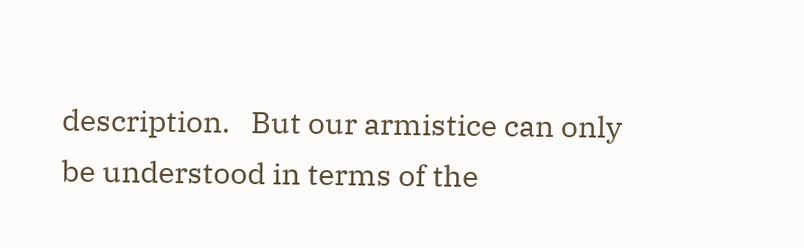description.   But our armistice can only be understood in terms of the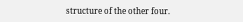structure of the other four.